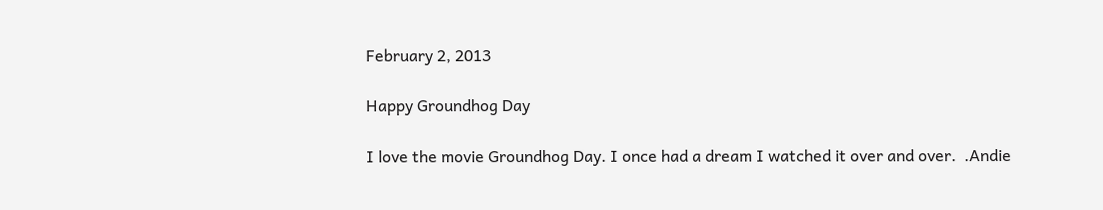February 2, 2013

Happy Groundhog Day

I love the movie Groundhog Day. I once had a dream I watched it over and over.  .Andie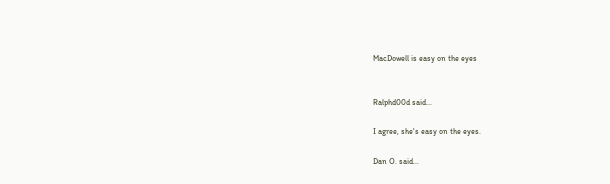MacDowell is easy on the eyes


Ralphd00d said...

I agree, she's easy on the eyes.

Dan O. said...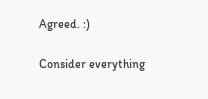Agreed. :)

Consider everything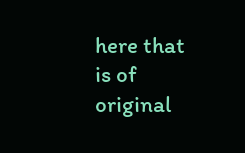here that is of original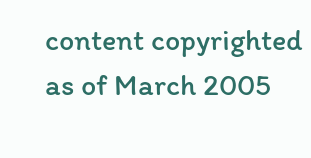content copyrighted as of March 2005